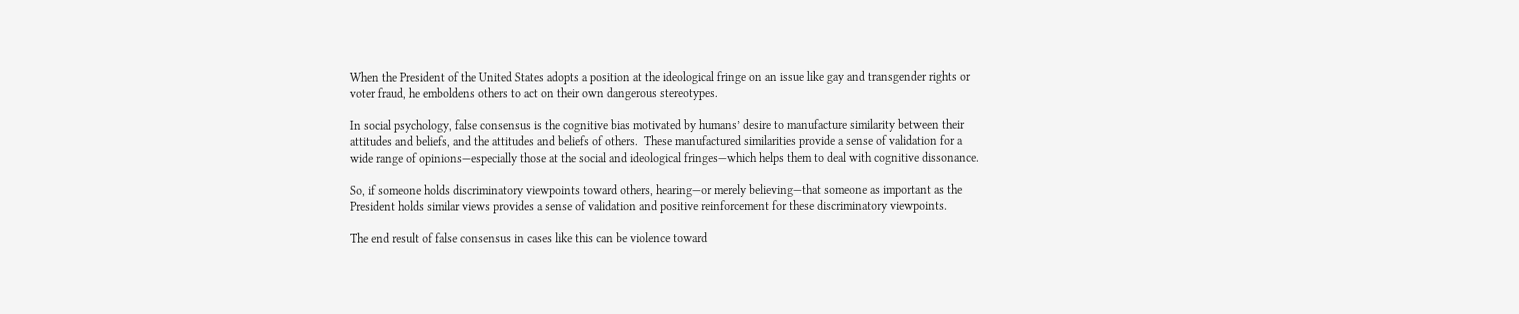When the President of the United States adopts a position at the ideological fringe on an issue like gay and transgender rights or voter fraud, he emboldens others to act on their own dangerous stereotypes.

In social psychology, false consensus is the cognitive bias motivated by humans’ desire to manufacture similarity between their attitudes and beliefs, and the attitudes and beliefs of others.  These manufactured similarities provide a sense of validation for a wide range of opinions—especially those at the social and ideological fringes—which helps them to deal with cognitive dissonance.

So, if someone holds discriminatory viewpoints toward others, hearing—or merely believing—that someone as important as the President holds similar views provides a sense of validation and positive reinforcement for these discriminatory viewpoints.

The end result of false consensus in cases like this can be violence toward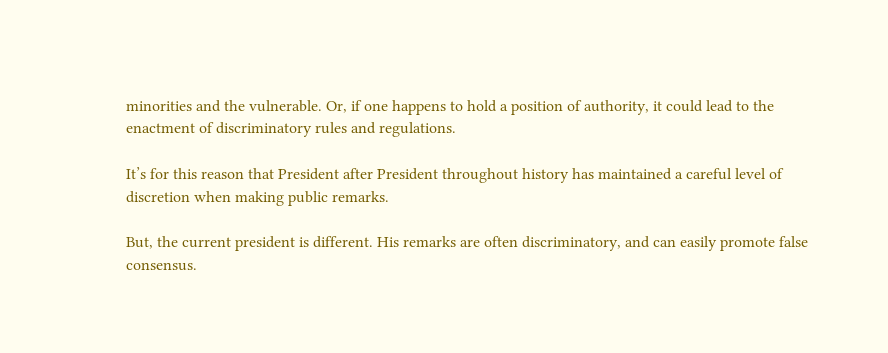minorities and the vulnerable. Or, if one happens to hold a position of authority, it could lead to the enactment of discriminatory rules and regulations.

It’s for this reason that President after President throughout history has maintained a careful level of discretion when making public remarks.

But, the current president is different. His remarks are often discriminatory, and can easily promote false consensus.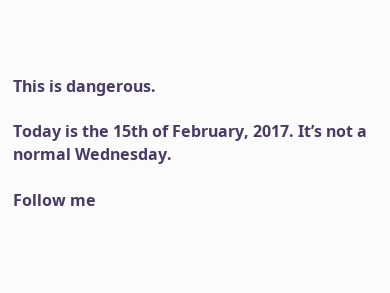This is dangerous.

Today is the 15th of February, 2017. It’s not a normal Wednesday.

Follow me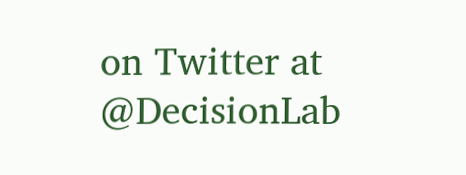on Twitter at @DecisionLab